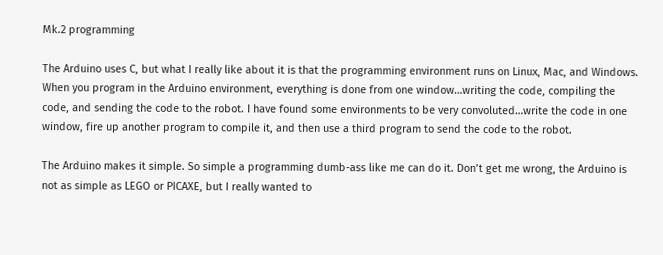Mk.2 programming

The Arduino uses C, but what I really like about it is that the programming environment runs on Linux, Mac, and Windows. When you program in the Arduino environment, everything is done from one window…writing the code, compiling the code, and sending the code to the robot. I have found some environments to be very convoluted…write the code in one window, fire up another program to compile it, and then use a third program to send the code to the robot.

The Arduino makes it simple. So simple a programming dumb-ass like me can do it. Don’t get me wrong, the Arduino is not as simple as LEGO or PICAXE, but I really wanted to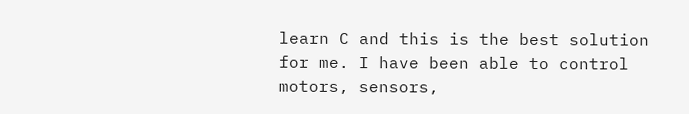learn C and this is the best solution for me. I have been able to control motors, sensors,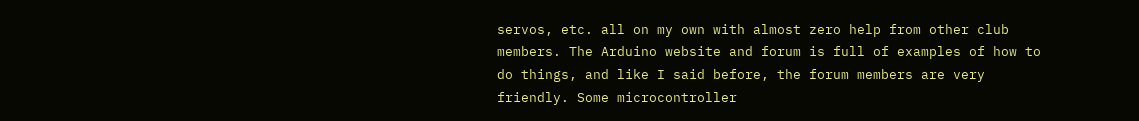servos, etc. all on my own with almost zero help from other club members. The Arduino website and forum is full of examples of how to do things, and like I said before, the forum members are very friendly. Some microcontroller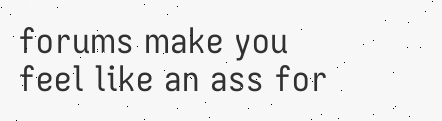forums make you feel like an ass for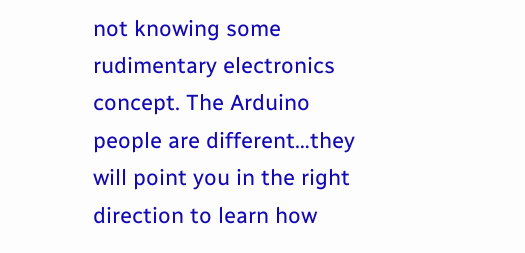not knowing some rudimentary electronics concept. The Arduino people are different…they will point you in the right direction to learn how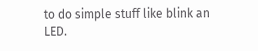to do simple stuff like blink an LED.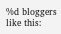%d bloggers like this: